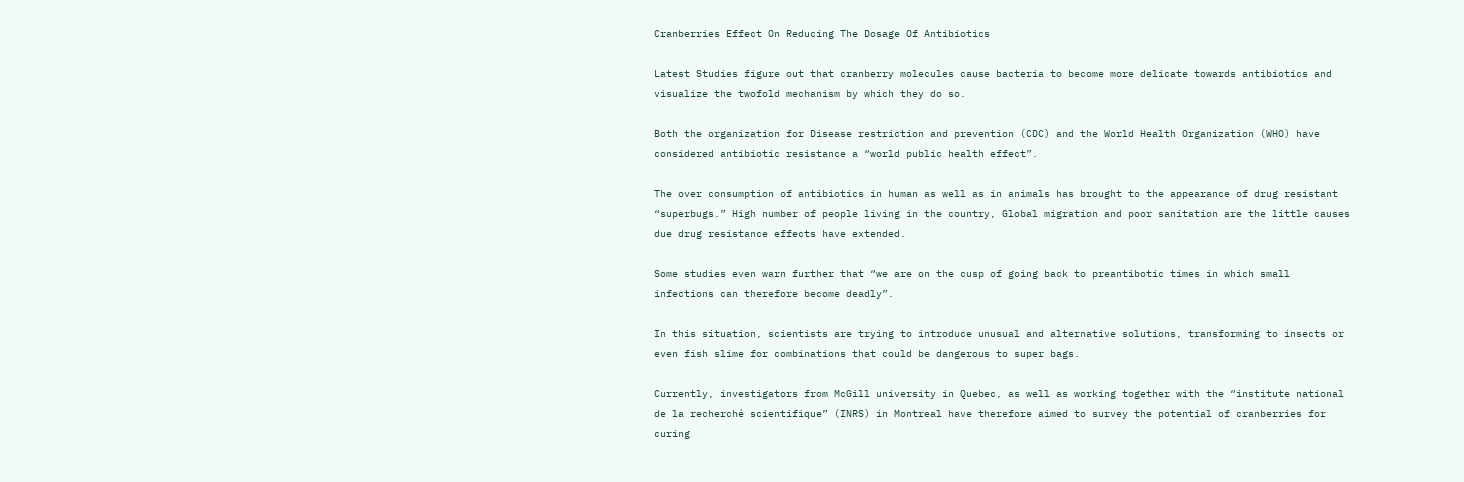Cranberries Effect On Reducing The Dosage Of Antibiotics

Latest Studies figure out that cranberry molecules cause bacteria to become more delicate towards antibiotics and visualize the twofold mechanism by which they do so.

Both the organization for Disease restriction and prevention (CDC) and the World Health Organization (WHO) have considered antibiotic resistance a “world public health effect”.

The over consumption of antibiotics in human as well as in animals has brought to the appearance of drug resistant “superbugs.” High number of people living in the country, Global migration and poor sanitation are the little causes due drug resistance effects have extended.

Some studies even warn further that “we are on the cusp of going back to preantibotic times in which small infections can therefore become deadly”.

In this situation, scientists are trying to introduce unusual and alternative solutions, transforming to insects or even fish slime for combinations that could be dangerous to super bags.

Currently, investigators from McGill university in Quebec, as well as working together with the “institute national de la recherché scientifique” (INRS) in Montreal have therefore aimed to survey the potential of cranberries for curing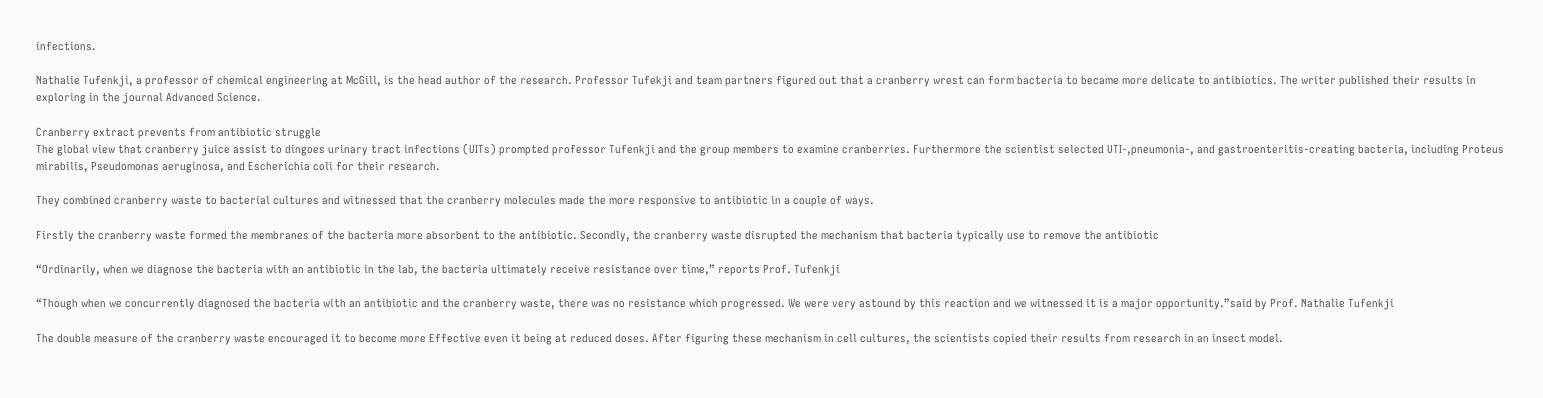infections.

Nathalie Tufenkji, a professor of chemical engineering at McGill, is the head author of the research. Professor Tufekji and team partners figured out that a cranberry wrest can form bacteria to became more delicate to antibiotics. The writer published their results in exploring in the journal Advanced Science.

Cranberry extract prevents from antibiotic struggle
The global view that cranberry juice assist to dingoes urinary tract infections (UITs) prompted professor Tufenkji and the group members to examine cranberries. Furthermore the scientist selected UTI-,pneumonia-, and gastroenteritis-creating bacteria, including Proteus mirabilis, Pseudomonas aeruginosa, and Escherichia coli for their research.

They combined cranberry waste to bacterial cultures and witnessed that the cranberry molecules made the more responsive to antibiotic in a couple of ways.

Firstly the cranberry waste formed the membranes of the bacteria more absorbent to the antibiotic. Secondly, the cranberry waste disrupted the mechanism that bacteria typically use to remove the antibiotic

“Ordinarily, when we diagnose the bacteria with an antibiotic in the lab, the bacteria ultimately receive resistance over time,” reports Prof. Tufenkji

“Though when we concurrently diagnosed the bacteria with an antibiotic and the cranberry waste, there was no resistance which progressed. We were very astound by this reaction and we witnessed it is a major opportunity.”said by Prof. Nathalie Tufenkji

The double measure of the cranberry waste encouraged it to become more Effective even it being at reduced doses. After figuring these mechanism in cell cultures, the scientists copied their results from research in an insect model.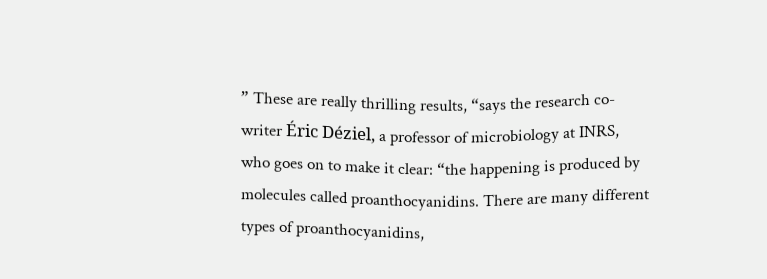” These are really thrilling results, “says the research co-writer Éric Déziel, a professor of microbiology at INRS, who goes on to make it clear: “the happening is produced by molecules called proanthocyanidins. There are many different types of proanthocyanidins,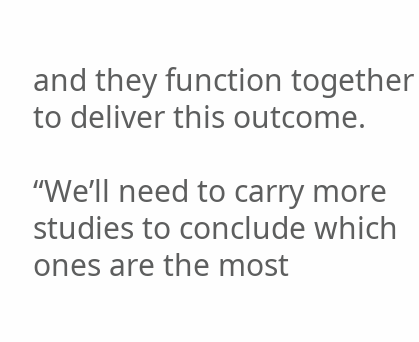and they function together to deliver this outcome.

“We’ll need to carry more studies to conclude which ones are the most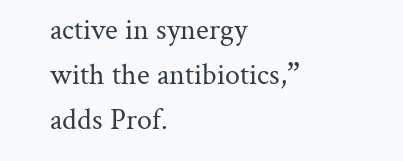active in synergy with the antibiotics,” adds Prof.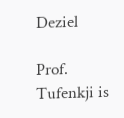Deziel

Prof. Tufenkji is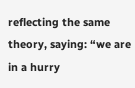reflecting the same theory, saying: “we are in a hurry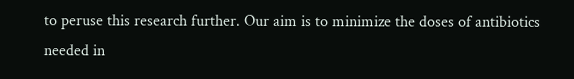to peruse this research further. Our aim is to minimize the doses of antibiotics needed in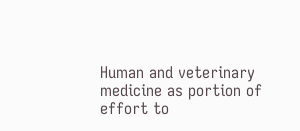Human and veterinary medicine as portion of effort to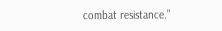combat resistance.”